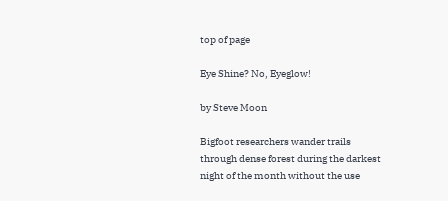top of page

Eye Shine? No, Eyeglow!

by Steve Moon

Bigfoot researchers wander trails through dense forest during the darkest night of the month without the use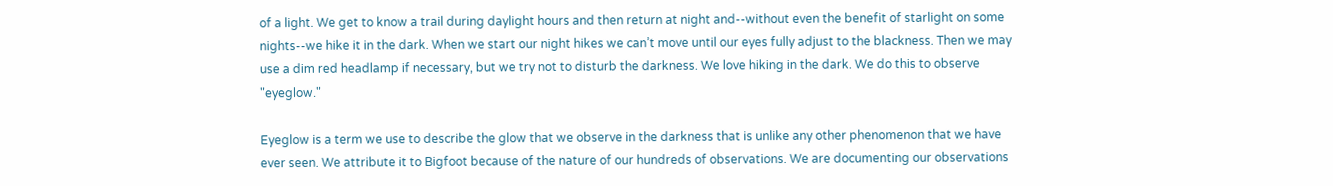of a light. We get to know a trail during daylight hours and then return at night and--without even the benefit of starlight on some nights--we hike it in the dark. When we start our night hikes we can’t move until our eyes fully adjust to the blackness. Then we may use a dim red headlamp if necessary, but we try not to disturb the darkness. We love hiking in the dark. We do this to observe "eyeglow."

Eyeglow is a term we use to describe the glow that we observe in the darkness that is unlike any other phenomenon that we have ever seen. We attribute it to Bigfoot because of the nature of our hundreds of observations. We are documenting our observations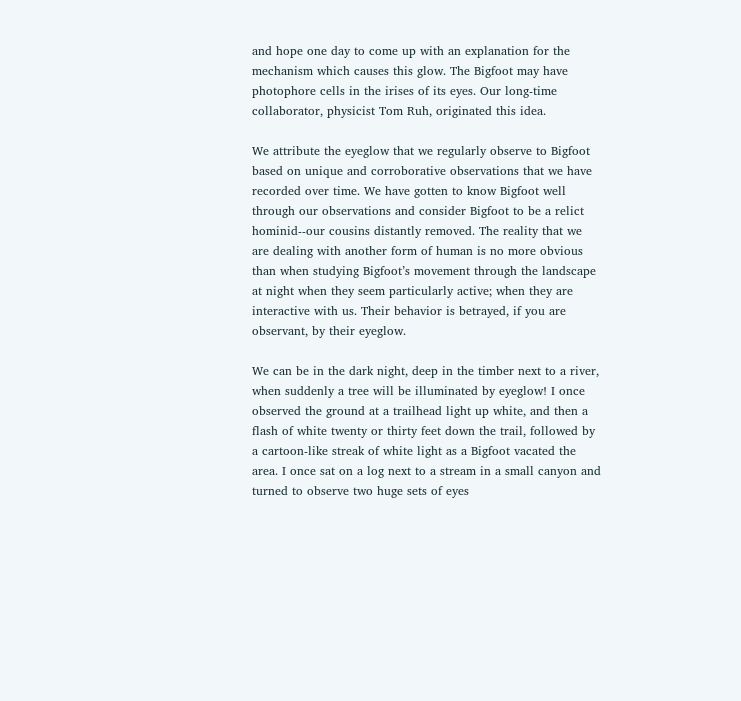and hope one day to come up with an explanation for the mechanism which causes this glow. The Bigfoot may have photophore cells in the irises of its eyes. Our long-time collaborator, physicist Tom Ruh, originated this idea.

We attribute the eyeglow that we regularly observe to Bigfoot based on unique and corroborative observations that we have recorded over time. We have gotten to know Bigfoot well through our observations and consider Bigfoot to be a relict hominid--our cousins distantly removed. The reality that we are dealing with another form of human is no more obvious than when studying Bigfoot’s movement through the landscape at night when they seem particularly active; when they are interactive with us. Their behavior is betrayed, if you are observant, by their eyeglow.

We can be in the dark night, deep in the timber next to a river, when suddenly a tree will be illuminated by eyeglow! I once observed the ground at a trailhead light up white, and then a flash of white twenty or thirty feet down the trail, followed by a cartoon-like streak of white light as a Bigfoot vacated the area. I once sat on a log next to a stream in a small canyon and turned to observe two huge sets of eyes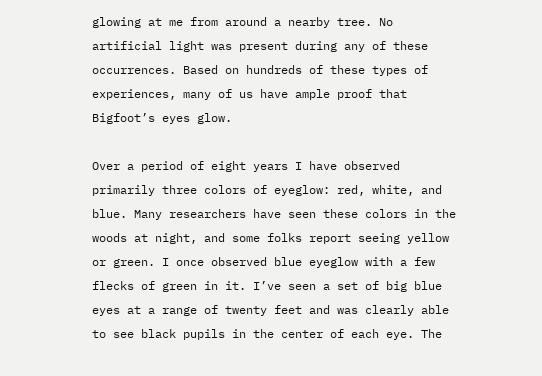glowing at me from around a nearby tree. No artificial light was present during any of these occurrences. Based on hundreds of these types of experiences, many of us have ample proof that Bigfoot’s eyes glow.

Over a period of eight years I have observed primarily three colors of eyeglow: red, white, and blue. Many researchers have seen these colors in the woods at night, and some folks report seeing yellow or green. I once observed blue eyeglow with a few flecks of green in it. I’ve seen a set of big blue eyes at a range of twenty feet and was clearly able to see black pupils in the center of each eye. The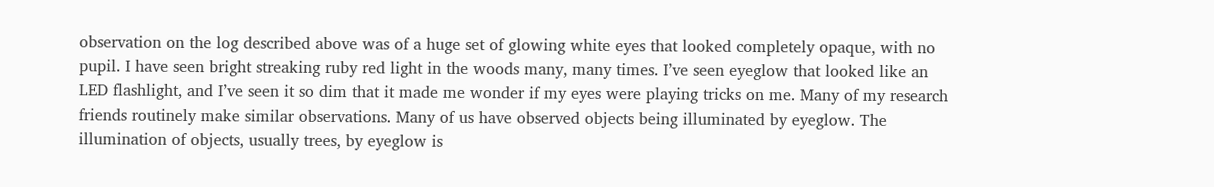observation on the log described above was of a huge set of glowing white eyes that looked completely opaque, with no pupil. I have seen bright streaking ruby red light in the woods many, many times. I’ve seen eyeglow that looked like an LED flashlight, and I’ve seen it so dim that it made me wonder if my eyes were playing tricks on me. Many of my research friends routinely make similar observations. Many of us have observed objects being illuminated by eyeglow. The illumination of objects, usually trees, by eyeglow is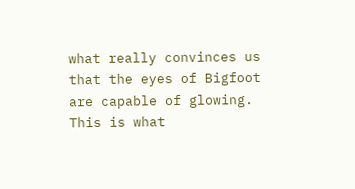what really convinces us that the eyes of Bigfoot are capable of glowing. This is what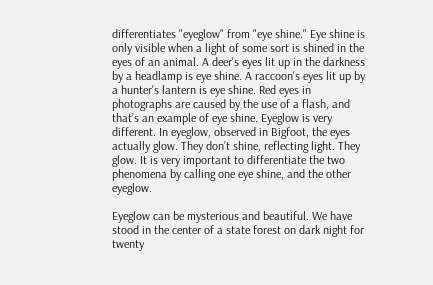differentiates "eyeglow" from "eye shine." Eye shine is only visible when a light of some sort is shined in the eyes of an animal. A deer's eyes lit up in the darkness by a headlamp is eye shine. A raccoon's eyes lit up by a hunter's lantern is eye shine. Red eyes in photographs are caused by the use of a flash, and that’s an example of eye shine. Eyeglow is very different. In eyeglow, observed in Bigfoot, the eyes actually glow. They don’t shine, reflecting light. They glow. It is very important to differentiate the two phenomena by calling one eye shine, and the other eyeglow.

Eyeglow can be mysterious and beautiful. We have stood in the center of a state forest on dark night for twenty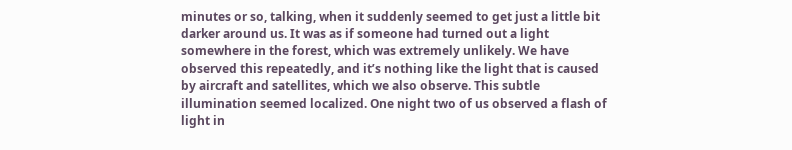minutes or so, talking, when it suddenly seemed to get just a little bit darker around us. It was as if someone had turned out a light somewhere in the forest, which was extremely unlikely. We have observed this repeatedly, and it’s nothing like the light that is caused by aircraft and satellites, which we also observe. This subtle illumination seemed localized. One night two of us observed a flash of light in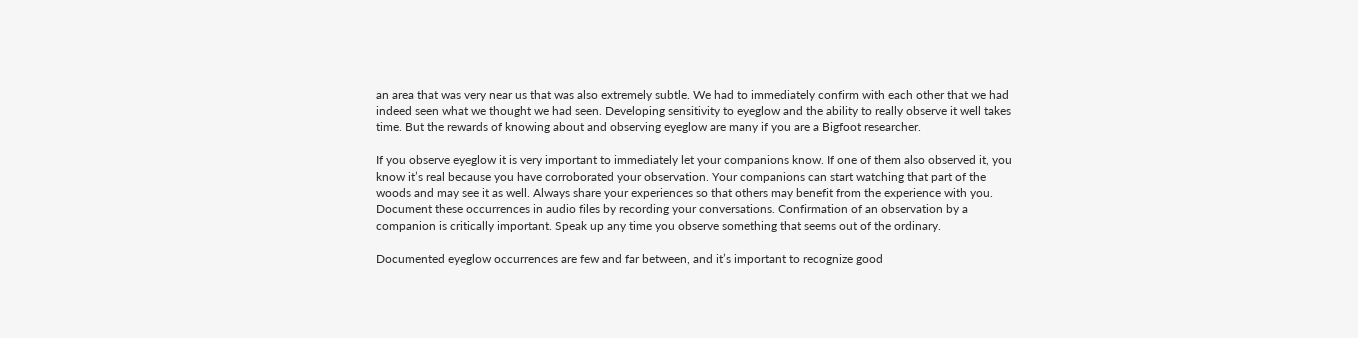an area that was very near us that was also extremely subtle. We had to immediately confirm with each other that we had indeed seen what we thought we had seen. Developing sensitivity to eyeglow and the ability to really observe it well takes time. But the rewards of knowing about and observing eyeglow are many if you are a Bigfoot researcher.

If you observe eyeglow it is very important to immediately let your companions know. If one of them also observed it, you know it’s real because you have corroborated your observation. Your companions can start watching that part of the woods and may see it as well. Always share your experiences so that others may benefit from the experience with you. Document these occurrences in audio files by recording your conversations. Confirmation of an observation by a companion is critically important. Speak up any time you observe something that seems out of the ordinary.

Documented eyeglow occurrences are few and far between, and it’s important to recognize good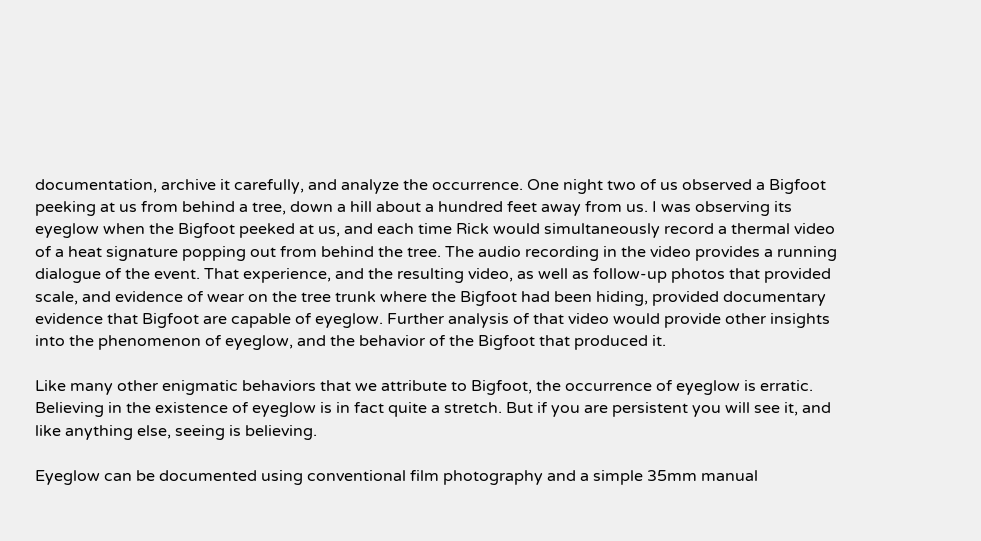documentation, archive it carefully, and analyze the occurrence. One night two of us observed a Bigfoot peeking at us from behind a tree, down a hill about a hundred feet away from us. I was observing its eyeglow when the Bigfoot peeked at us, and each time Rick would simultaneously record a thermal video of a heat signature popping out from behind the tree. The audio recording in the video provides a running dialogue of the event. That experience, and the resulting video, as well as follow-up photos that provided scale, and evidence of wear on the tree trunk where the Bigfoot had been hiding, provided documentary evidence that Bigfoot are capable of eyeglow. Further analysis of that video would provide other insights into the phenomenon of eyeglow, and the behavior of the Bigfoot that produced it.

Like many other enigmatic behaviors that we attribute to Bigfoot, the occurrence of eyeglow is erratic. Believing in the existence of eyeglow is in fact quite a stretch. But if you are persistent you will see it, and like anything else, seeing is believing.

Eyeglow can be documented using conventional film photography and a simple 35mm manual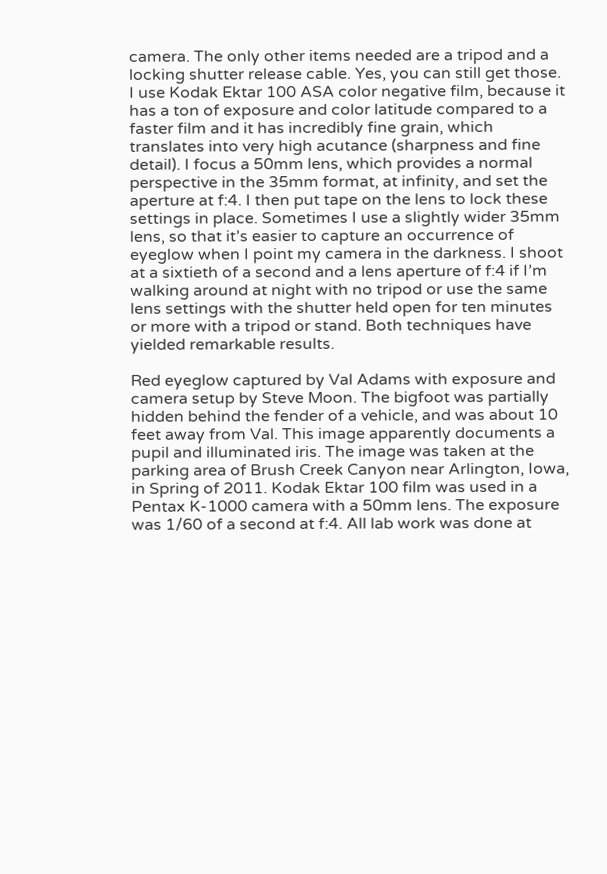camera. The only other items needed are a tripod and a locking shutter release cable. Yes, you can still get those. I use Kodak Ektar 100 ASA color negative film, because it has a ton of exposure and color latitude compared to a faster film and it has incredibly fine grain, which translates into very high acutance (sharpness and fine detail). I focus a 50mm lens, which provides a normal perspective in the 35mm format, at infinity, and set the aperture at f:4. I then put tape on the lens to lock these settings in place. Sometimes I use a slightly wider 35mm lens, so that it’s easier to capture an occurrence of eyeglow when I point my camera in the darkness. I shoot at a sixtieth of a second and a lens aperture of f:4 if I’m walking around at night with no tripod or use the same lens settings with the shutter held open for ten minutes or more with a tripod or stand. Both techniques have yielded remarkable results.

Red eyeglow captured by Val Adams with exposure and camera setup by Steve Moon. The bigfoot was partially hidden behind the fender of a vehicle, and was about 10 feet away from Val. This image apparently documents a pupil and illuminated iris. The image was taken at the parking area of Brush Creek Canyon near Arlington, Iowa, in Spring of 2011. Kodak Ektar 100 film was used in a Pentax K-1000 camera with a 50mm lens. The exposure was 1/60 of a second at f:4. All lab work was done at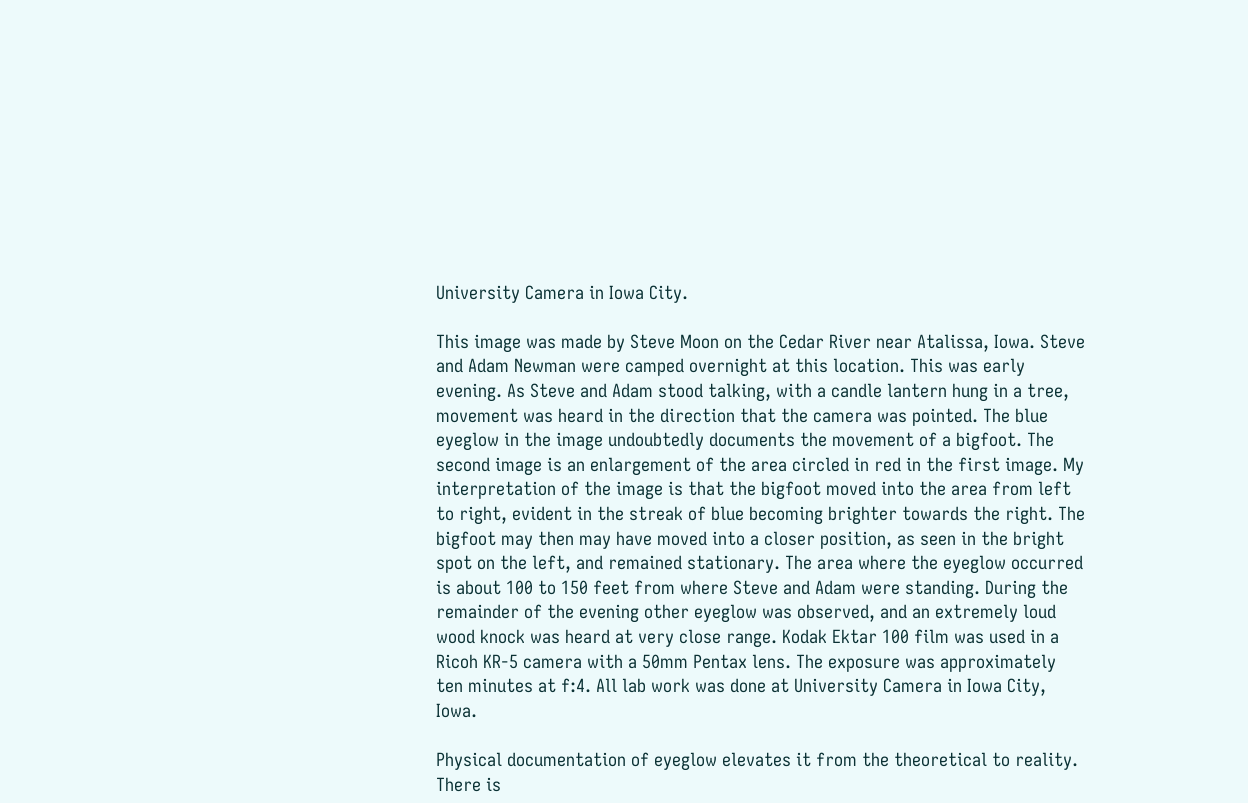University Camera in Iowa City.

This image was made by Steve Moon on the Cedar River near Atalissa, Iowa. Steve and Adam Newman were camped overnight at this location. This was early evening. As Steve and Adam stood talking, with a candle lantern hung in a tree, movement was heard in the direction that the camera was pointed. The blue eyeglow in the image undoubtedly documents the movement of a bigfoot. The second image is an enlargement of the area circled in red in the first image. My interpretation of the image is that the bigfoot moved into the area from left to right, evident in the streak of blue becoming brighter towards the right. The bigfoot may then may have moved into a closer position, as seen in the bright spot on the left, and remained stationary. The area where the eyeglow occurred is about 100 to 150 feet from where Steve and Adam were standing. During the remainder of the evening other eyeglow was observed, and an extremely loud wood knock was heard at very close range. Kodak Ektar 100 film was used in a Ricoh KR-5 camera with a 50mm Pentax lens. The exposure was approximately ten minutes at f:4. All lab work was done at University Camera in Iowa City, Iowa.

Physical documentation of eyeglow elevates it from the theoretical to reality. There is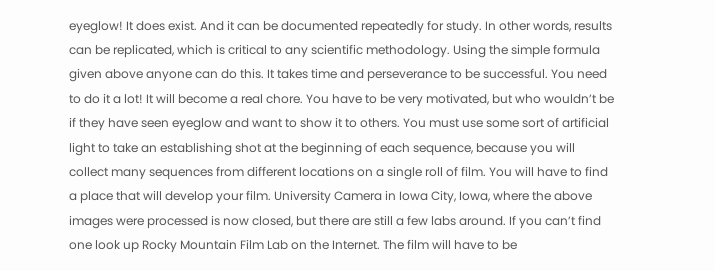eyeglow! It does exist. And it can be documented repeatedly for study. In other words, results can be replicated, which is critical to any scientific methodology. Using the simple formula given above anyone can do this. It takes time and perseverance to be successful. You need to do it a lot! It will become a real chore. You have to be very motivated, but who wouldn’t be if they have seen eyeglow and want to show it to others. You must use some sort of artificial light to take an establishing shot at the beginning of each sequence, because you will collect many sequences from different locations on a single roll of film. You will have to find a place that will develop your film. University Camera in Iowa City, Iowa, where the above images were processed is now closed, but there are still a few labs around. If you can’t find one look up Rocky Mountain Film Lab on the Internet. The film will have to be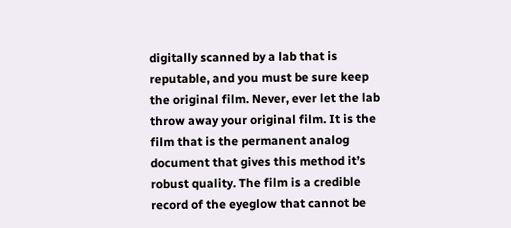digitally scanned by a lab that is reputable, and you must be sure keep the original film. Never, ever let the lab throw away your original film. It is the film that is the permanent analog document that gives this method it’s robust quality. The film is a credible record of the eyeglow that cannot be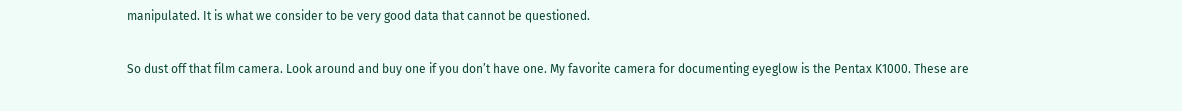manipulated. It is what we consider to be very good data that cannot be questioned.

So dust off that film camera. Look around and buy one if you don’t have one. My favorite camera for documenting eyeglow is the Pentax K1000. These are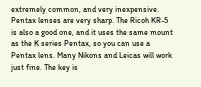extremely common, and very inexpensive. Pentax lenses are very sharp. The Ricoh KR-5 is also a good one, and it uses the same mount as the K series Pentax, so you can use a Pentax lens. Many Nikons and Leicas will work just fine. The key is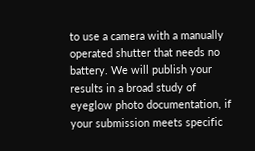to use a camera with a manually operated shutter that needs no battery. We will publish your results in a broad study of eyeglow photo documentation, if your submission meets specific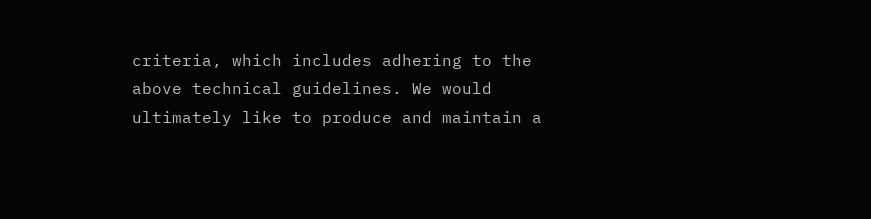criteria, which includes adhering to the above technical guidelines. We would ultimately like to produce and maintain a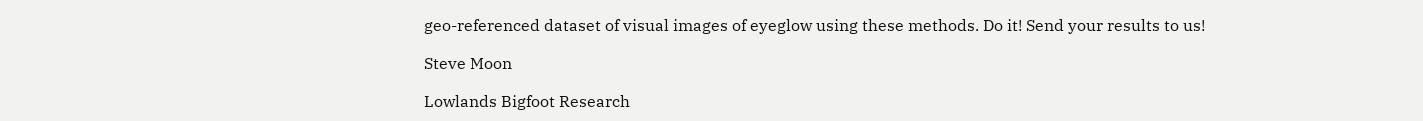geo-referenced dataset of visual images of eyeglow using these methods. Do it! Send your results to us!

Steve Moon

Lowlands Bigfoot Research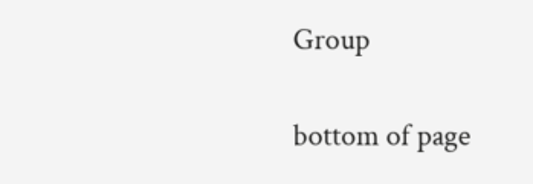Group

bottom of page